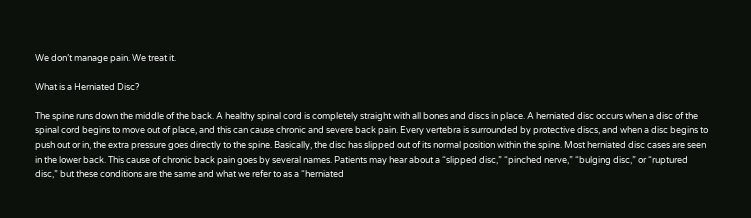We don’t manage pain. We treat it.

What is a Herniated Disc?

The spine runs down the middle of the back. A healthy spinal cord is completely straight with all bones and discs in place. A herniated disc occurs when a disc of the spinal cord begins to move out of place, and this can cause chronic and severe back pain. Every vertebra is surrounded by protective discs, and when a disc begins to push out or in, the extra pressure goes directly to the spine. Basically, the disc has slipped out of its normal position within the spine. Most herniated disc cases are seen in the lower back. This cause of chronic back pain goes by several names. Patients may hear about a “slipped disc,” “pinched nerve,” “bulging disc,” or “ruptured disc,” but these conditions are the same and what we refer to as a “herniated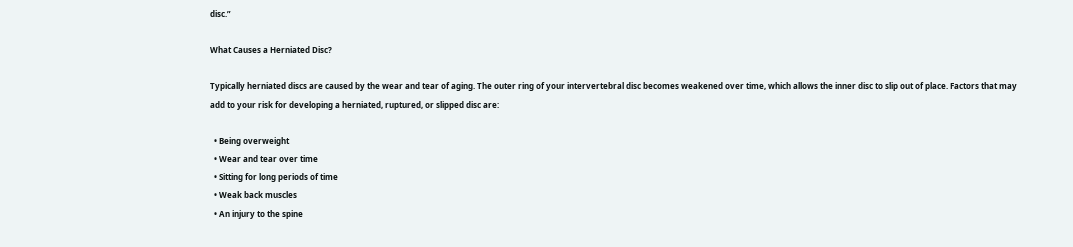disc.”

What Causes a Herniated Disc?

Typically herniated discs are caused by the wear and tear of aging. The outer ring of your intervertebral disc becomes weakened over time, which allows the inner disc to slip out of place. Factors that may add to your risk for developing a herniated, ruptured, or slipped disc are:

  • Being overweight
  • Wear and tear over time
  • Sitting for long periods of time
  • Weak back muscles
  • An injury to the spine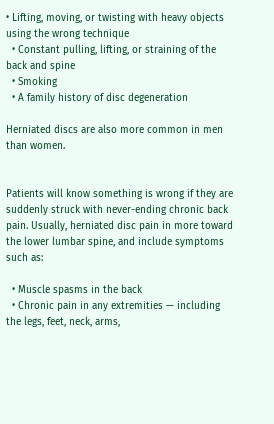• Lifting, moving, or twisting with heavy objects using the wrong technique
  • Constant pulling, lifting, or straining of the back and spine
  • Smoking
  • A family history of disc degeneration

Herniated discs are also more common in men than women.


Patients will know something is wrong if they are suddenly struck with never-ending chronic back pain. Usually, herniated disc pain in more toward the lower lumbar spine, and include symptoms such as:

  • Muscle spasms in the back
  • Chronic pain in any extremities — including the legs, feet, neck, arms,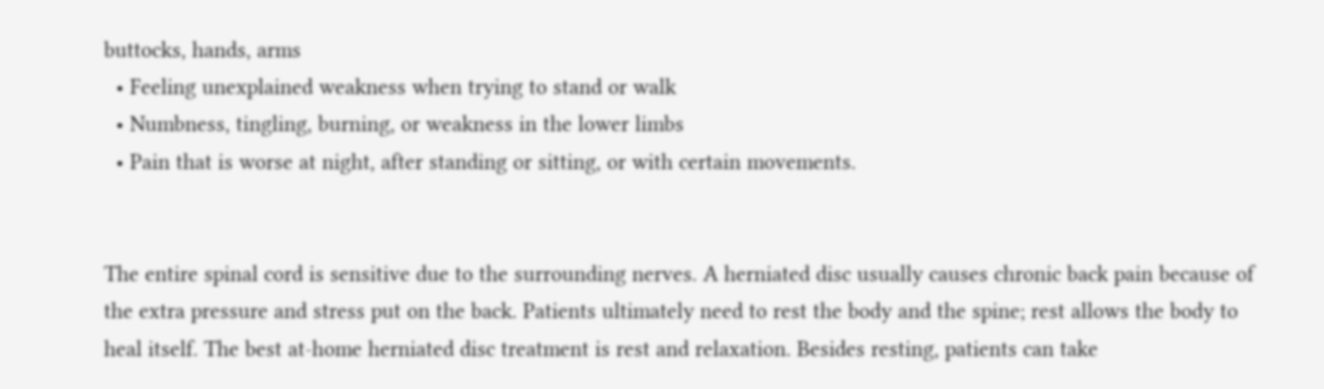buttocks, hands, arms
  • Feeling unexplained weakness when trying to stand or walk
  • Numbness, tingling, burning, or weakness in the lower limbs
  • Pain that is worse at night, after standing or sitting, or with certain movements.


The entire spinal cord is sensitive due to the surrounding nerves. A herniated disc usually causes chronic back pain because of the extra pressure and stress put on the back. Patients ultimately need to rest the body and the spine; rest allows the body to heal itself. The best at-home herniated disc treatment is rest and relaxation. Besides resting, patients can take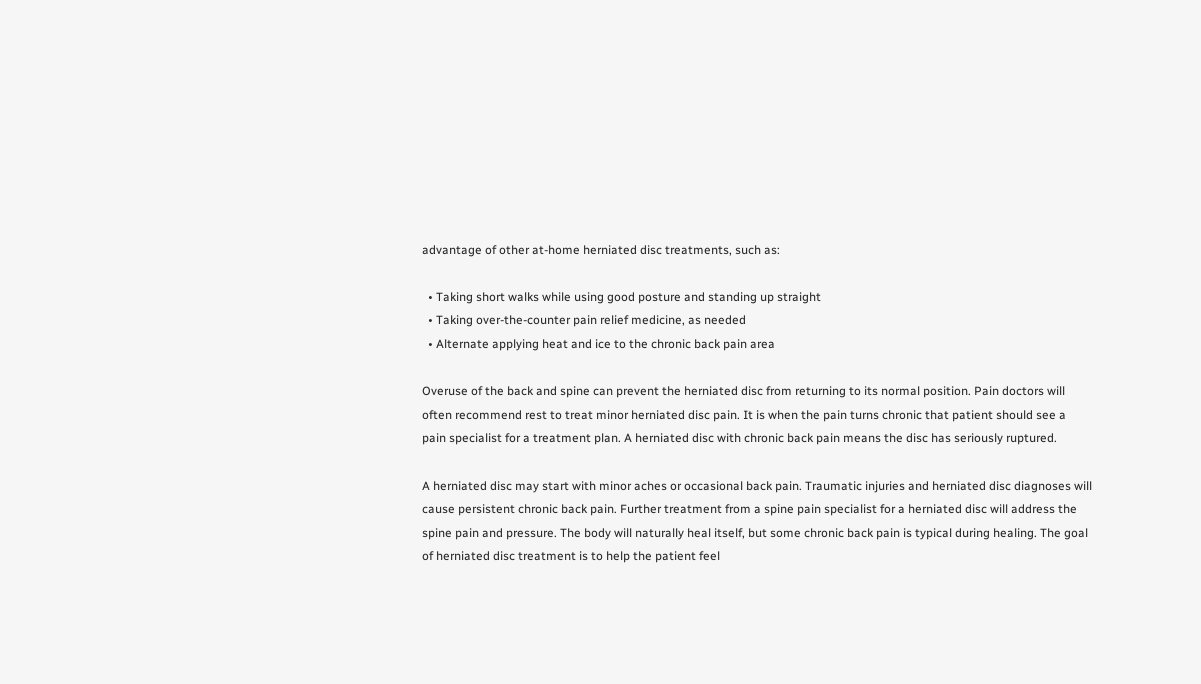advantage of other at-home herniated disc treatments, such as:

  • Taking short walks while using good posture and standing up straight
  • Taking over-the-counter pain relief medicine, as needed
  • Alternate applying heat and ice to the chronic back pain area

Overuse of the back and spine can prevent the herniated disc from returning to its normal position. Pain doctors will often recommend rest to treat minor herniated disc pain. It is when the pain turns chronic that patient should see a pain specialist for a treatment plan. A herniated disc with chronic back pain means the disc has seriously ruptured.

A herniated disc may start with minor aches or occasional back pain. Traumatic injuries and herniated disc diagnoses will cause persistent chronic back pain. Further treatment from a spine pain specialist for a herniated disc will address the spine pain and pressure. The body will naturally heal itself, but some chronic back pain is typical during healing. The goal of herniated disc treatment is to help the patient feel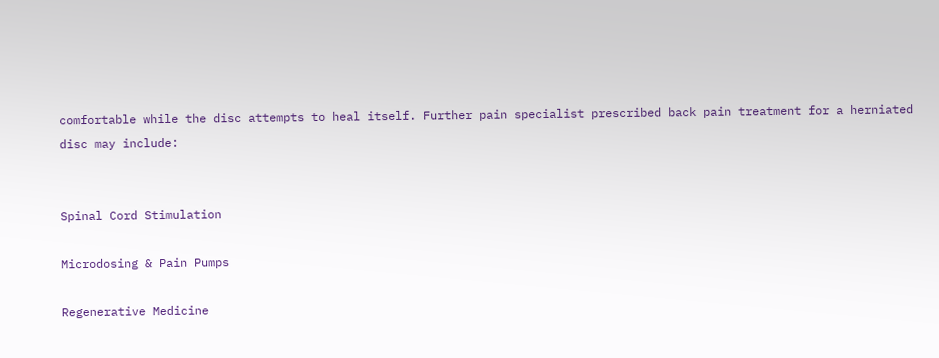comfortable while the disc attempts to heal itself. Further pain specialist prescribed back pain treatment for a herniated disc may include:


Spinal Cord Stimulation

Microdosing & Pain Pumps

Regenerative Medicine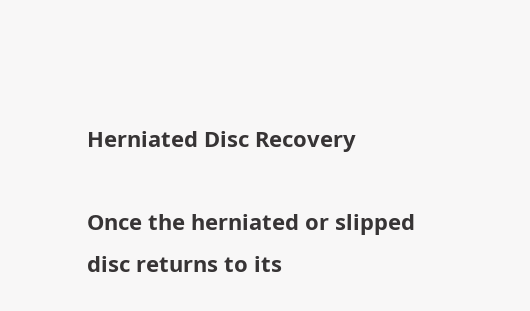Herniated Disc Recovery

Once the herniated or slipped disc returns to its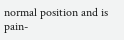normal position and is pain-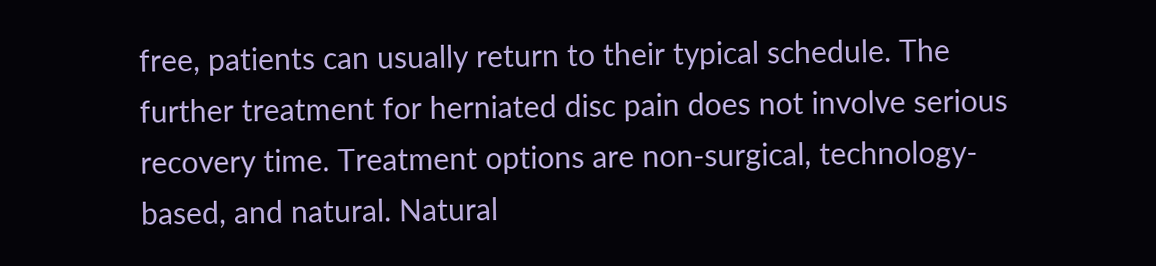free, patients can usually return to their typical schedule. The further treatment for herniated disc pain does not involve serious recovery time. Treatment options are non-surgical, technology-based, and natural. Natural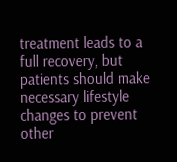treatment leads to a full recovery, but patients should make necessary lifestyle changes to prevent other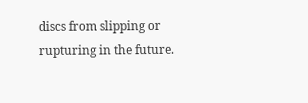discs from slipping or rupturing in the future.